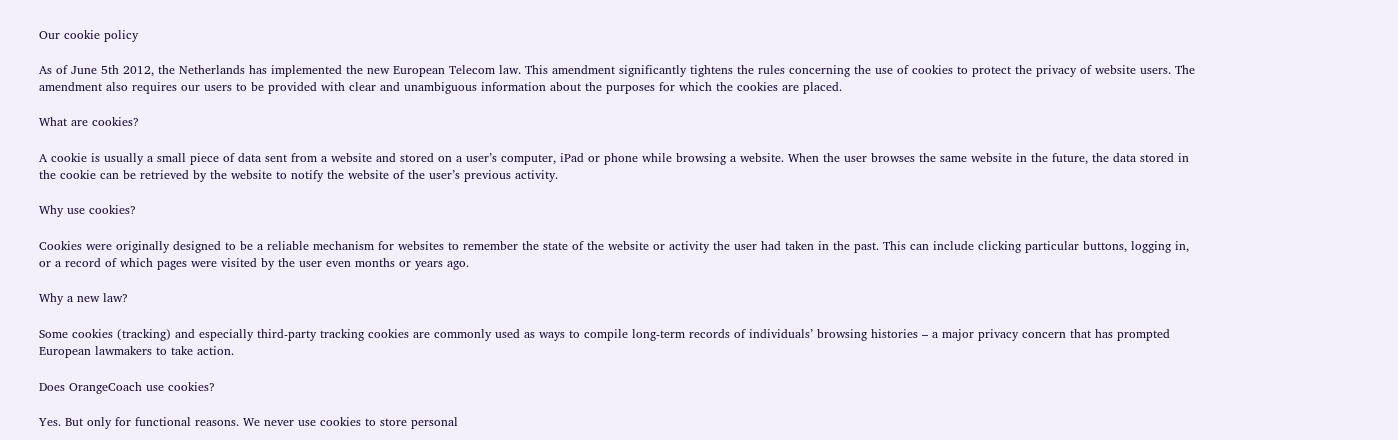Our cookie policy

As of June 5th 2012, the Netherlands has implemented the new European Telecom law. This amendment significantly tightens the rules concerning the use of cookies to protect the privacy of website users. The amendment also requires our users to be provided with clear and unambiguous information about the purposes for which the cookies are placed.

What are cookies?

A cookie is usually a small piece of data sent from a website and stored on a user’s computer, iPad or phone while browsing a website. When the user browses the same website in the future, the data stored in the cookie can be retrieved by the website to notify the website of the user’s previous activity.

Why use cookies?

Cookies were originally designed to be a reliable mechanism for websites to remember the state of the website or activity the user had taken in the past. This can include clicking particular buttons, logging in, or a record of which pages were visited by the user even months or years ago.

Why a new law?

Some cookies (tracking) and especially third-party tracking cookies are commonly used as ways to compile long-term records of individuals’ browsing histories – a major privacy concern that has prompted European lawmakers to take action.

Does OrangeCoach use cookies?

Yes. But only for functional reasons. We never use cookies to store personal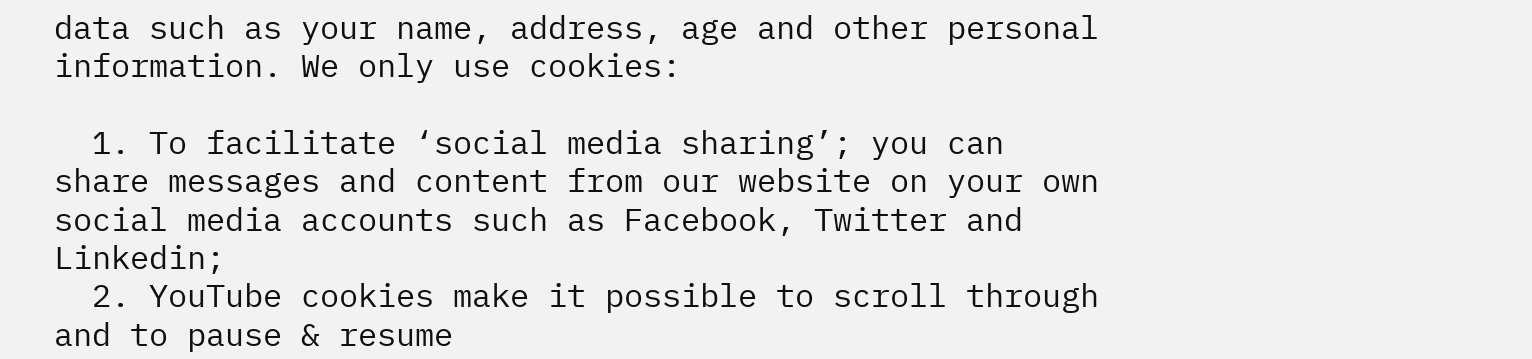data such as your name, address, age and other personal information. We only use cookies:

  1. To facilitate ‘social media sharing’; you can share messages and content from our website on your own social media accounts such as Facebook, Twitter and Linkedin;
  2. YouTube cookies make it possible to scroll through and to pause & resume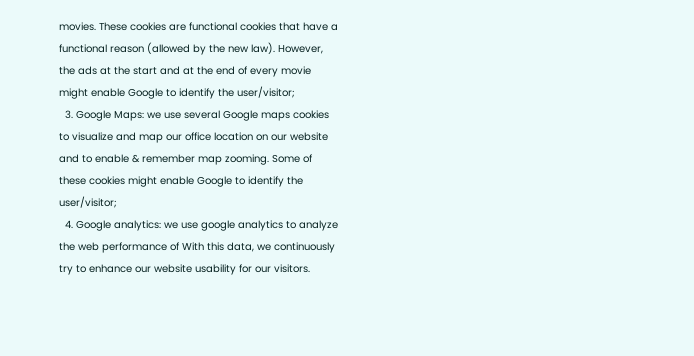movies. These cookies are functional cookies that have a functional reason (allowed by the new law). However, the ads at the start and at the end of every movie might enable Google to identify the user/visitor;
  3. Google Maps: we use several Google maps cookies to visualize and map our office location on our website and to enable & remember map zooming. Some of these cookies might enable Google to identify the user/visitor;
  4. Google analytics: we use google analytics to analyze the web performance of With this data, we continuously try to enhance our website usability for our visitors.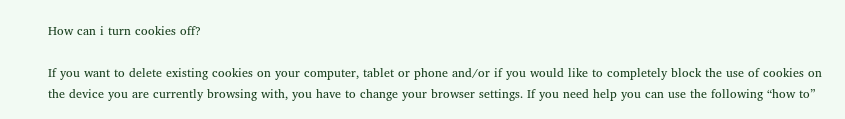How can i turn cookies off?

If you want to delete existing cookies on your computer, tablet or phone and/or if you would like to completely block the use of cookies on the device you are currently browsing with, you have to change your browser settings. If you need help you can use the following “how to”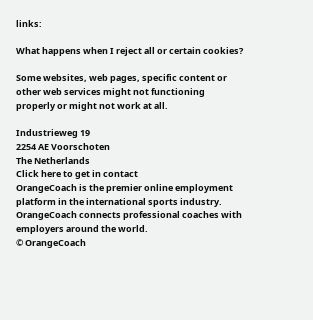links:

What happens when I reject all or certain cookies?

Some websites, web pages, specific content or other web services might not functioning properly or might not work at all.

Industrieweg 19
2254 AE Voorschoten
The Netherlands
Click here to get in contact
OrangeCoach is the premier online employment platform in the international sports industry. OrangeCoach connects professional coaches with employers around the world.
© OrangeCoach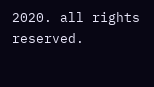2020. all rights reserved.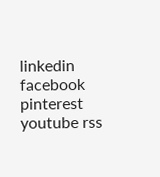linkedin facebook pinterest youtube rss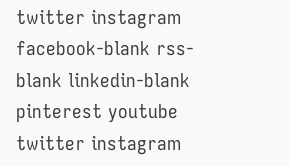twitter instagram facebook-blank rss-blank linkedin-blank pinterest youtube twitter instagram